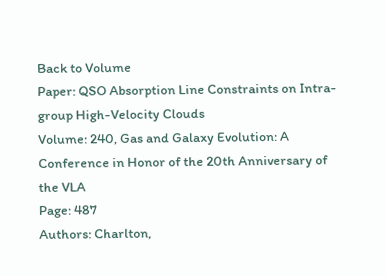Back to Volume
Paper: QSO Absorption Line Constraints on Intra-group High-Velocity Clouds
Volume: 240, Gas and Galaxy Evolution: A Conference in Honor of the 20th Anniversary of the VLA
Page: 487
Authors: Charlton,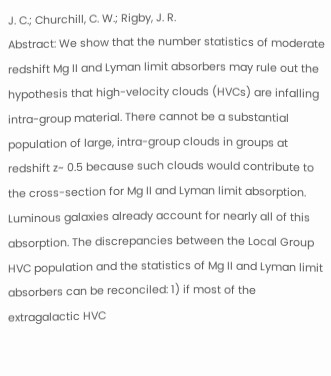J. C.; Churchill, C. W.; Rigby, J. R.
Abstract: We show that the number statistics of moderate redshift Mg II and Lyman limit absorbers may rule out the hypothesis that high-velocity clouds (HVCs) are infalling intra-group material. There cannot be a substantial population of large, intra-group clouds in groups at redshift z~ 0.5 because such clouds would contribute to the cross-section for Mg II and Lyman limit absorption. Luminous galaxies already account for nearly all of this absorption. The discrepancies between the Local Group HVC population and the statistics of Mg II and Lyman limit absorbers can be reconciled: 1) if most of the extragalactic HVC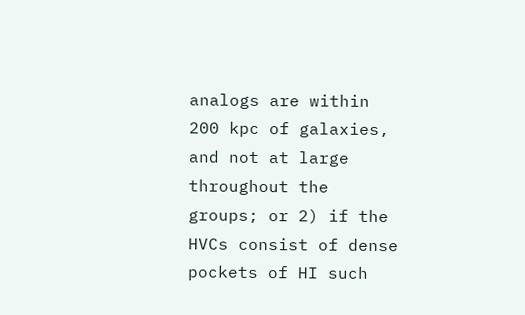analogs are within 200 kpc of galaxies, and not at large throughout the groups; or 2) if the HVCs consist of dense pockets of HI such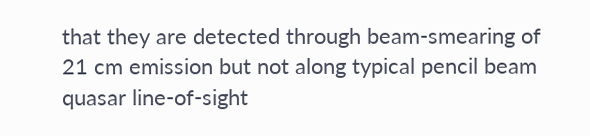that they are detected through beam-smearing of 21 cm emission but not along typical pencil beam quasar line-of-sight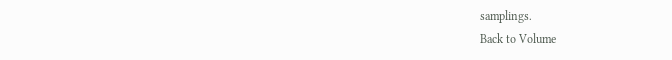samplings.
Back to Volume